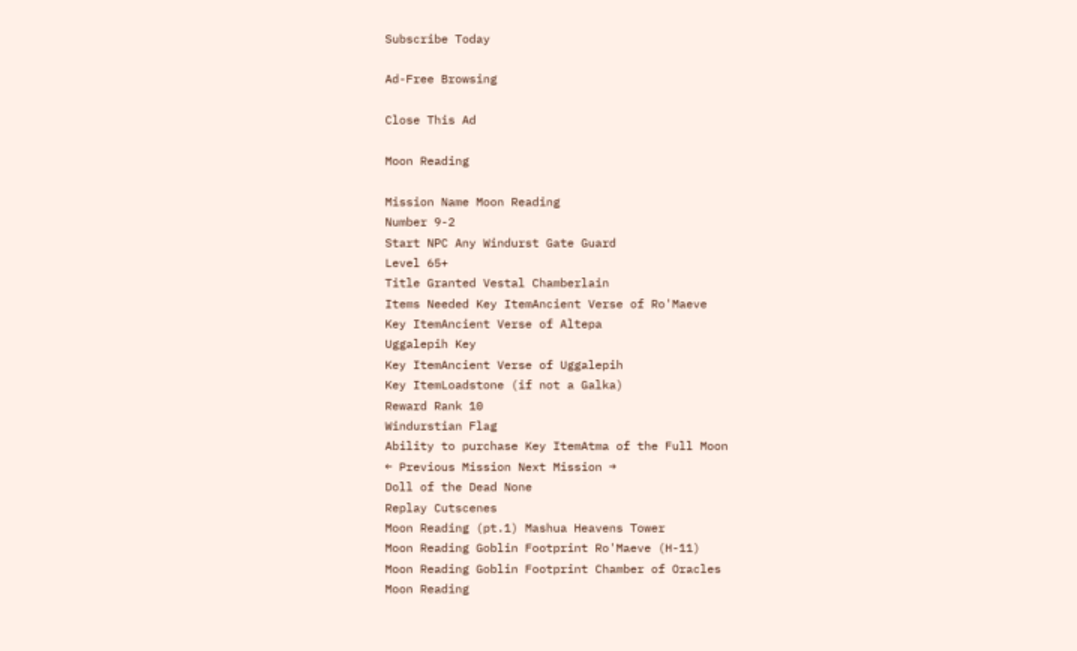Subscribe Today

Ad-Free Browsing

Close This Ad

Moon Reading

Mission Name Moon Reading
Number 9-2
Start NPC Any Windurst Gate Guard
Level 65+
Title Granted Vestal Chamberlain
Items Needed Key ItemAncient Verse of Ro'Maeve
Key ItemAncient Verse of Altepa
Uggalepih Key
Key ItemAncient Verse of Uggalepih
Key ItemLoadstone (if not a Galka)
Reward Rank 10
Windurstian Flag
Ability to purchase Key ItemAtma of the Full Moon
← Previous Mission Next Mission →
Doll of the Dead None
Replay Cutscenes
Moon Reading (pt.1) Mashua Heavens Tower
Moon Reading Goblin Footprint Ro'Maeve (H-11)
Moon Reading Goblin Footprint Chamber of Oracles
Moon Reading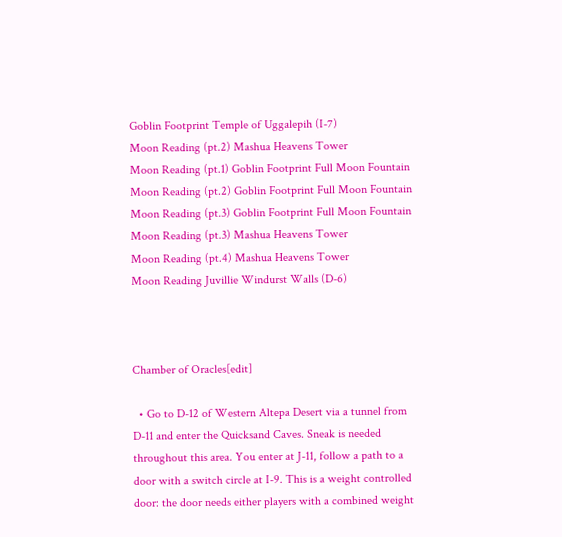Goblin Footprint Temple of Uggalepih (I-7)
Moon Reading (pt.2) Mashua Heavens Tower
Moon Reading (pt.1) Goblin Footprint Full Moon Fountain
Moon Reading (pt.2) Goblin Footprint Full Moon Fountain
Moon Reading (pt.3) Goblin Footprint Full Moon Fountain
Moon Reading (pt.3) Mashua Heavens Tower
Moon Reading (pt.4) Mashua Heavens Tower
Moon Reading Juvillie Windurst Walls (D-6)



Chamber of Oracles[edit]

  • Go to D-12 of Western Altepa Desert via a tunnel from D-11 and enter the Quicksand Caves. Sneak is needed throughout this area. You enter at J-11, follow a path to a door with a switch circle at I-9. This is a weight controlled door: the door needs either players with a combined weight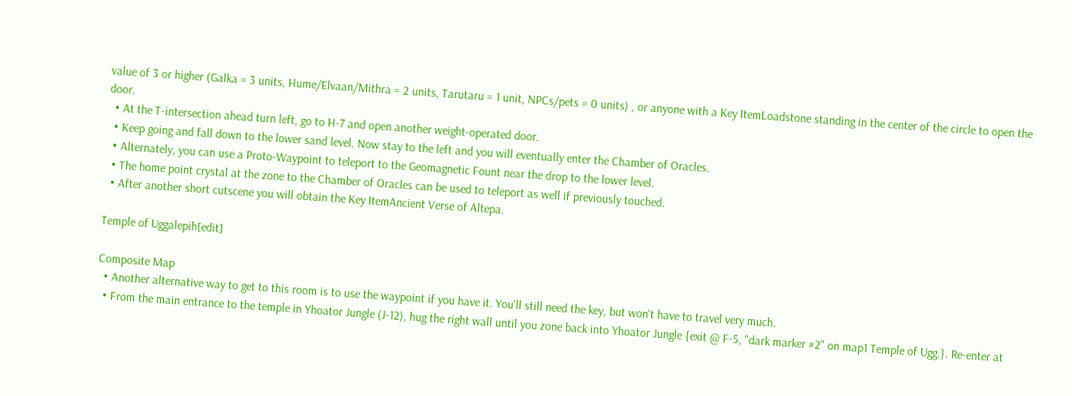value of 3 or higher (Galka = 3 units, Hume/Elvaan/Mithra = 2 units, Tarutaru = 1 unit, NPCs/pets = 0 units) , or anyone with a Key ItemLoadstone standing in the center of the circle to open the door.
  • At the T-intersection ahead turn left, go to H-7 and open another weight-operated door.
  • Keep going and fall down to the lower sand level. Now stay to the left and you will eventually enter the Chamber of Oracles.
  • Alternately, you can use a Proto-Waypoint to teleport to the Geomagnetic Fount near the drop to the lower level.
  • The home point crystal at the zone to the Chamber of Oracles can be used to teleport as well if previously touched.
  • After another short cutscene you will obtain the Key ItemAncient Verse of Altepa.

Temple of Uggalepih[edit]

Composite Map
  • Another alternative way to get to this room is to use the waypoint if you have it. You'll still need the key, but won't have to travel very much.
  • From the main entrance to the temple in Yhoator Jungle (J-12), hug the right wall until you zone back into Yhoator Jungle {exit @ F-5, "dark marker #2" on map1 Temple of Ugg.}. Re-enter at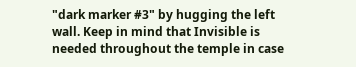"dark marker #3" by hugging the left wall. Keep in mind that Invisible is needed throughout the temple in case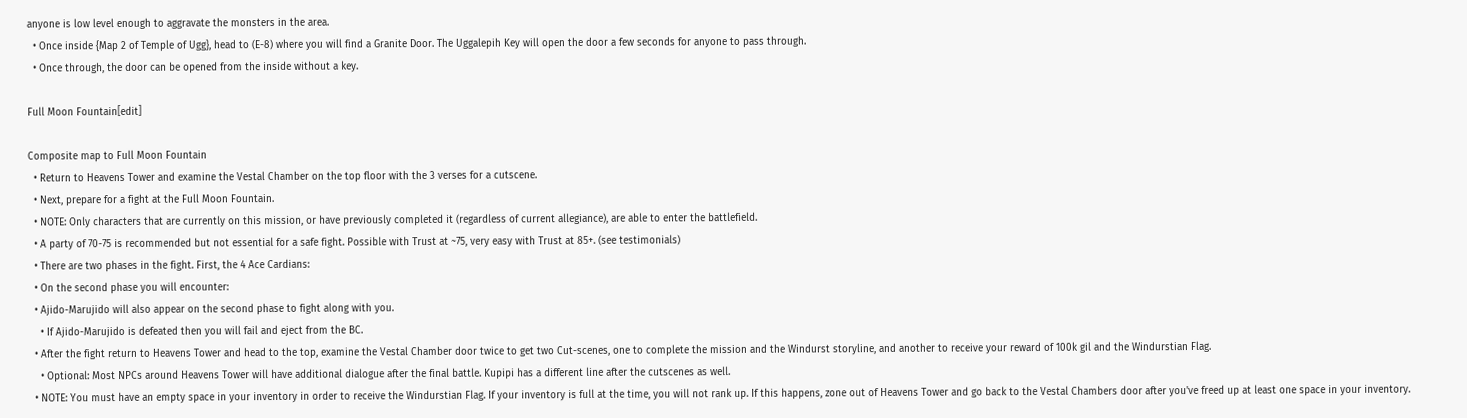anyone is low level enough to aggravate the monsters in the area.
  • Once inside {Map 2 of Temple of Ugg}, head to (E-8) where you will find a Granite Door. The Uggalepih Key will open the door a few seconds for anyone to pass through.
  • Once through, the door can be opened from the inside without a key.

Full Moon Fountain[edit]

Composite map to Full Moon Fountain
  • Return to Heavens Tower and examine the Vestal Chamber on the top floor with the 3 verses for a cutscene.
  • Next, prepare for a fight at the Full Moon Fountain.
  • NOTE: Only characters that are currently on this mission, or have previously completed it (regardless of current allegiance), are able to enter the battlefield.
  • A party of 70-75 is recommended but not essential for a safe fight. Possible with Trust at ~75, very easy with Trust at 85+. (see testimonials)
  • There are two phases in the fight. First, the 4 Ace Cardians:
  • On the second phase you will encounter:
  • Ajido-Marujido will also appear on the second phase to fight along with you.
    • If Ajido-Marujido is defeated then you will fail and eject from the BC.
  • After the fight return to Heavens Tower and head to the top, examine the Vestal Chamber door twice to get two Cut-scenes, one to complete the mission and the Windurst storyline, and another to receive your reward of 100k gil and the Windurstian Flag.
    • Optional: Most NPCs around Heavens Tower will have additional dialogue after the final battle. Kupipi has a different line after the cutscenes as well.
  • NOTE: You must have an empty space in your inventory in order to receive the Windurstian Flag. If your inventory is full at the time, you will not rank up. If this happens, zone out of Heavens Tower and go back to the Vestal Chambers door after you've freed up at least one space in your inventory.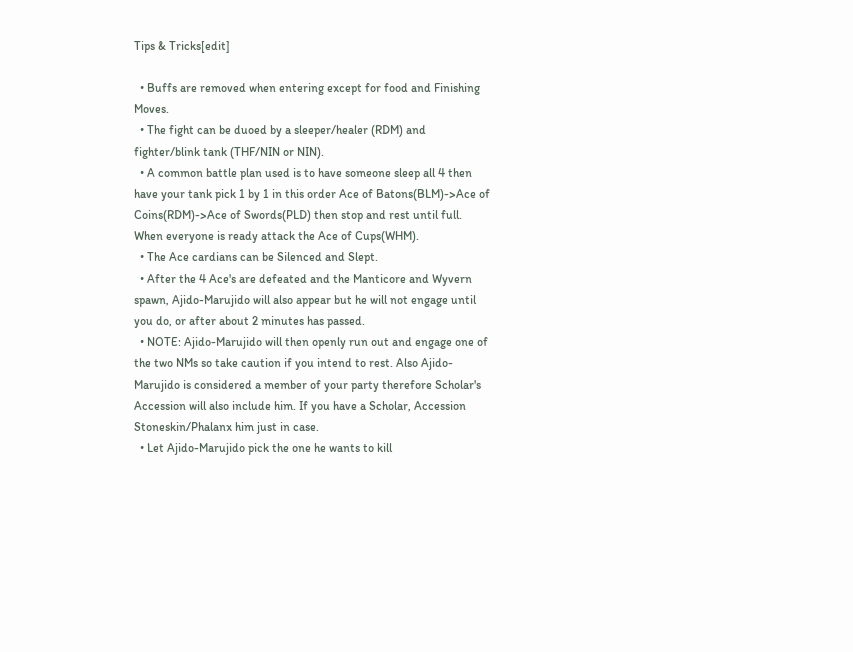Tips & Tricks[edit]

  • Buffs are removed when entering except for food and Finishing Moves.
  • The fight can be duoed by a sleeper/healer (RDM) and fighter/blink tank (THF/NIN or NIN).
  • A common battle plan used is to have someone sleep all 4 then have your tank pick 1 by 1 in this order Ace of Batons(BLM)->Ace of Coins(RDM)->Ace of Swords(PLD) then stop and rest until full. When everyone is ready attack the Ace of Cups(WHM).
  • The Ace cardians can be Silenced and Slept.
  • After the 4 Ace's are defeated and the Manticore and Wyvern spawn, Ajido-Marujido will also appear but he will not engage until you do, or after about 2 minutes has passed.
  • NOTE: Ajido-Marujido will then openly run out and engage one of the two NMs so take caution if you intend to rest. Also Ajido-Marujido is considered a member of your party therefore Scholar's Accession will also include him. If you have a Scholar, Accession Stoneskin/Phalanx him just in case.
  • Let Ajido-Marujido pick the one he wants to kill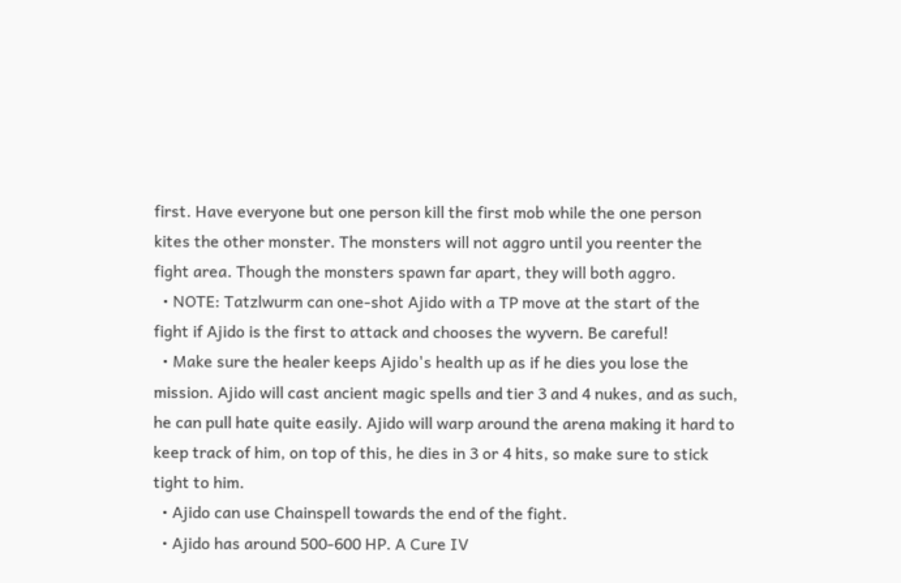first. Have everyone but one person kill the first mob while the one person kites the other monster. The monsters will not aggro until you reenter the fight area. Though the monsters spawn far apart, they will both aggro.
  • NOTE: Tatzlwurm can one-shot Ajido with a TP move at the start of the fight if Ajido is the first to attack and chooses the wyvern. Be careful!
  • Make sure the healer keeps Ajido's health up as if he dies you lose the mission. Ajido will cast ancient magic spells and tier 3 and 4 nukes, and as such, he can pull hate quite easily. Ajido will warp around the arena making it hard to keep track of him, on top of this, he dies in 3 or 4 hits, so make sure to stick tight to him.
  • Ajido can use Chainspell towards the end of the fight.
  • Ajido has around 500-600 HP. A Cure IV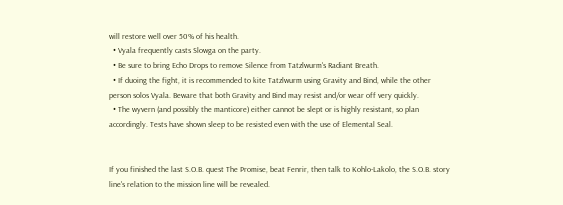will restore well over 50% of his health.
  • Vyala frequently casts Slowga on the party.
  • Be sure to bring Echo Drops to remove Silence from Tatzlwurm's Radiant Breath.
  • If duoing the fight, it is recommended to kite Tatzlwurm using Gravity and Bind, while the other person solos Vyala. Beware that both Gravity and Bind may resist and/or wear off very quickly.
  • The wyvern (and possibly the manticore) either cannot be slept or is highly resistant, so plan accordingly. Tests have shown sleep to be resisted even with the use of Elemental Seal.


If you finished the last S.O.B. quest The Promise, beat Fenrir, then talk to Kohlo-Lakolo, the S.O.B. story line's relation to the mission line will be revealed.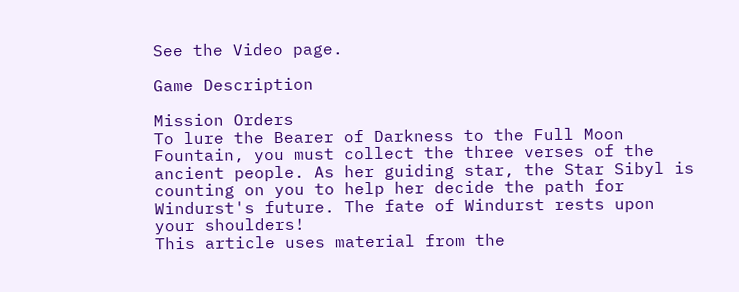See the Video page.

Game Description

Mission Orders
To lure the Bearer of Darkness to the Full Moon Fountain, you must collect the three verses of the ancient people. As her guiding star, the Star Sibyl is counting on you to help her decide the path for Windurst's future. The fate of Windurst rests upon your shoulders!
This article uses material from the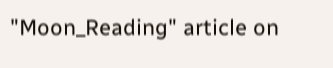"Moon_Reading" article on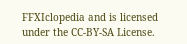FFXIclopedia and is licensed under the CC-BY-SA License.